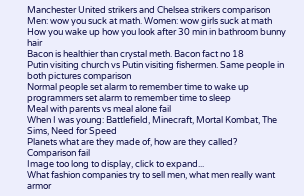Manchester United strikers and Chelsea strikers comparison
Men: wow you suck at math. Women: wow girls suck at math
How you wake up how you look after 30 min in bathroom bunny hair
Bacon is healthier than crystal meth. Bacon fact no 18
Putin visiting church vs Putin visiting fishermen. Same people in both pictures comparison
Normal people set alarm to remember time to wake up programmers set alarm to remember time to sleep
Meal with parents vs meal alone fail
When I was young: Battlefield, Minecraft, Mortal Kombat, The Sims, Need for Speed
Planets what are they made of, how are they called? Comparison fail
Image too long to display, click to expand...
What fashion companies try to sell men, what men really want armor